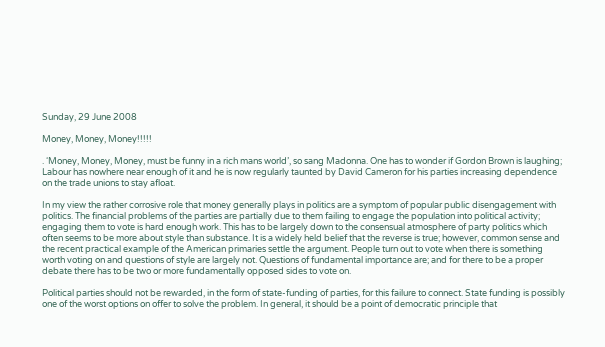Sunday, 29 June 2008

Money, Money, Money!!!!!

. ‘Money, Money, Money, must be funny in a rich mans world’, so sang Madonna. One has to wonder if Gordon Brown is laughing; Labour has nowhere near enough of it and he is now regularly taunted by David Cameron for his parties increasing dependence on the trade unions to stay afloat.

In my view the rather corrosive role that money generally plays in politics are a symptom of popular public disengagement with politics. The financial problems of the parties are partially due to them failing to engage the population into political activity; engaging them to vote is hard enough work. This has to be largely down to the consensual atmosphere of party politics which often seems to be more about style than substance. It is a widely held belief that the reverse is true; however, common sense and the recent practical example of the American primaries settle the argument. People turn out to vote when there is something worth voting on and questions of style are largely not. Questions of fundamental importance are; and for there to be a proper debate there has to be two or more fundamentally opposed sides to vote on.

Political parties should not be rewarded, in the form of state-funding of parties, for this failure to connect. State funding is possibly one of the worst options on offer to solve the problem. In general, it should be a point of democratic principle that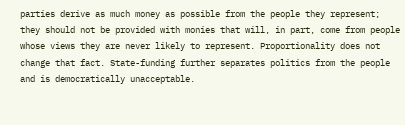parties derive as much money as possible from the people they represent; they should not be provided with monies that will, in part, come from people whose views they are never likely to represent. Proportionality does not change that fact. State-funding further separates politics from the people and is democratically unacceptable.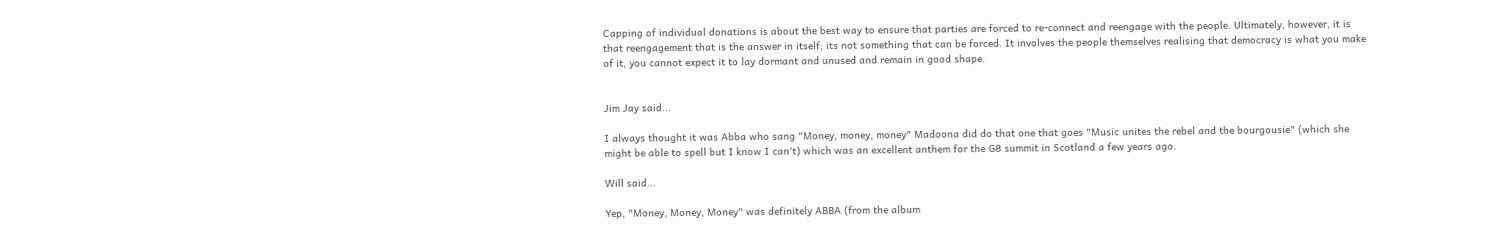Capping of individual donations is about the best way to ensure that parties are forced to re-connect and reengage with the people. Ultimately, however, it is that reengagement that is the answer in itself; its not something that can be forced. It involves the people themselves realising that democracy is what you make of it, you cannot expect it to lay dormant and unused and remain in good shape.


Jim Jay said...

I always thought it was Abba who sang "Money, money, money" Madoona did do that one that goes "Music unites the rebel and the bourgousie" (which she might be able to spell but I know I can't) which was an excellent anthem for the G8 summit in Scotland a few years ago.

Will said...

Yep, "Money, Money, Money" was definitely ABBA (from the album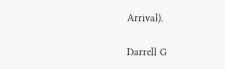Arrival).

Darrell G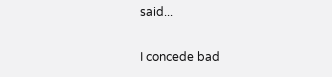said...

I concede bad